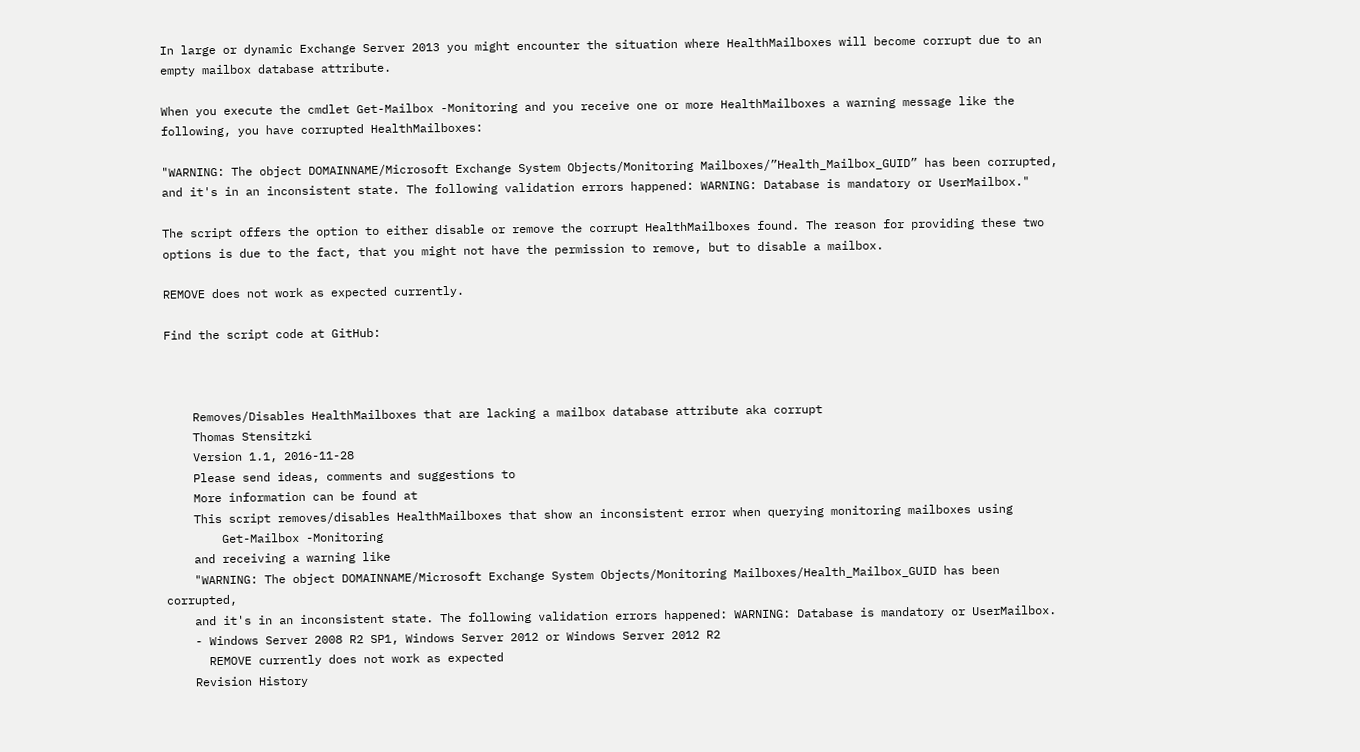In large or dynamic Exchange Server 2013 you might encounter the situation where HealthMailboxes will become corrupt due to an empty mailbox database attribute.

When you execute the cmdlet Get-Mailbox -Monitoring and you receive one or more HealthMailboxes a warning message like the following, you have corrupted HealthMailboxes:

"WARNING: The object DOMAINNAME/Microsoft Exchange System Objects/Monitoring Mailboxes/”Health_Mailbox_GUID” has been corrupted, and it's in an inconsistent state. The following validation errors happened: WARNING: Database is mandatory or UserMailbox."

The script offers the option to either disable or remove the corrupt HealthMailboxes found. The reason for providing these two options is due to the fact, that you might not have the permission to remove, but to disable a mailbox.

REMOVE does not work as expected currently.

Find the script code at GitHub:



    Removes/Disables HealthMailboxes that are lacking a mailbox database attribute aka corrupt
    Thomas Stensitzki
    Version 1.1, 2016-11-28
    Please send ideas, comments and suggestions to
    More information can be found at
    This script removes/disables HealthMailboxes that show an inconsistent error when querying monitoring mailboxes using
        Get-Mailbox -Monitoring
    and receiving a warning like
    "WARNING: The object DOMAINNAME/Microsoft Exchange System Objects/Monitoring Mailboxes/Health_Mailbox_GUID has been corrupted,
    and it's in an inconsistent state. The following validation errors happened: WARNING: Database is mandatory or UserMailbox.
    - Windows Server 2008 R2 SP1, Windows Server 2012 or Windows Server 2012 R2
      REMOVE currently does not work as expected
    Revision History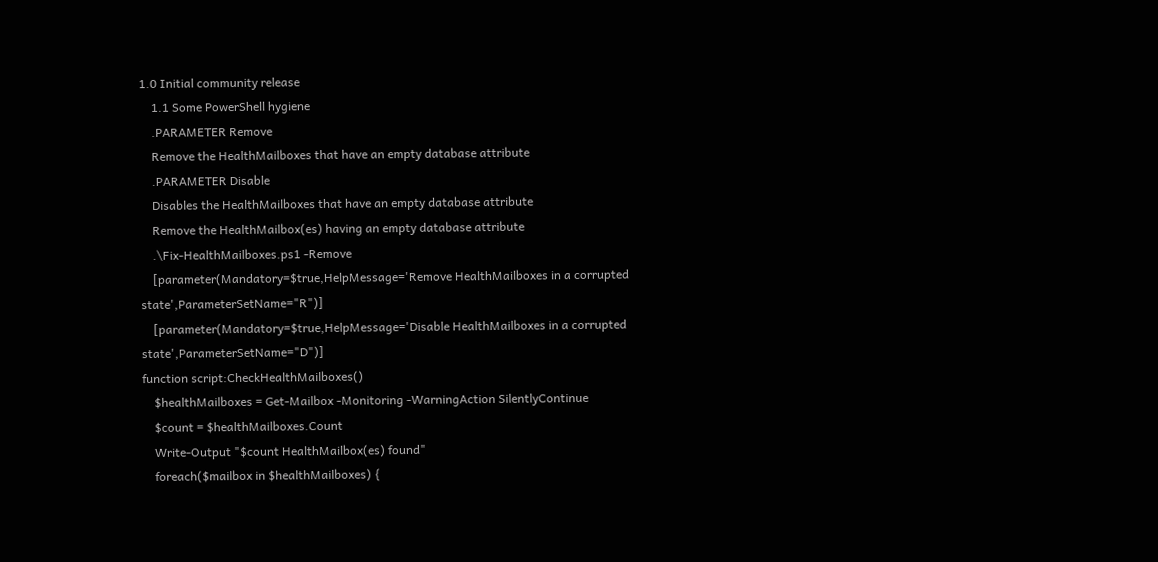1.0 Initial community release
    1.1 Some PowerShell hygiene
    .PARAMETER Remove
    Remove the HealthMailboxes that have an empty database attribute
    .PARAMETER Disable
    Disables the HealthMailboxes that have an empty database attribute
    Remove the HealthMailbox(es) having an empty database attribute
    .\Fix-HealthMailboxes.ps1 -Remove
    [parameter(Mandatory=$true,HelpMessage='Remove HealthMailboxes in a corrupted state',ParameterSetName="R")]
    [parameter(Mandatory=$true,HelpMessage='Disable HealthMailboxes in a corrupted state',ParameterSetName="D")]
function script:CheckHealthMailboxes()
    $healthMailboxes = Get-Mailbox -Monitoring -WarningAction SilentlyContinue
    $count = $healthMailboxes.Count
    Write-Output "$count HealthMailbox(es) found"
    foreach($mailbox in $healthMailboxes) {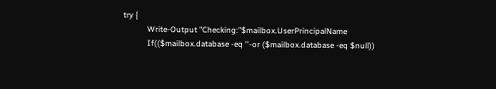try {
            Write-Output "Checking:"$mailbox.UserPrincipalName
            If(($mailbox.database -eq ''-or ($mailbox.database -eq $null))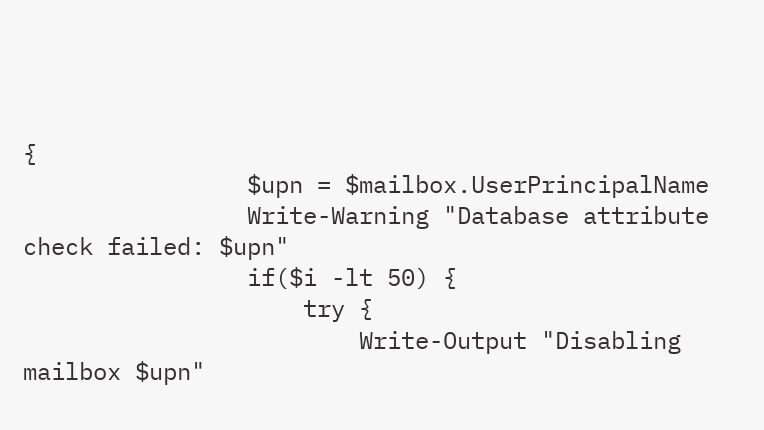{
                $upn = $mailbox.UserPrincipalName
                Write-Warning "Database attribute check failed: $upn"
                if($i -lt 50) {
                    try {
                        Write-Output "Disabling mailbox $upn"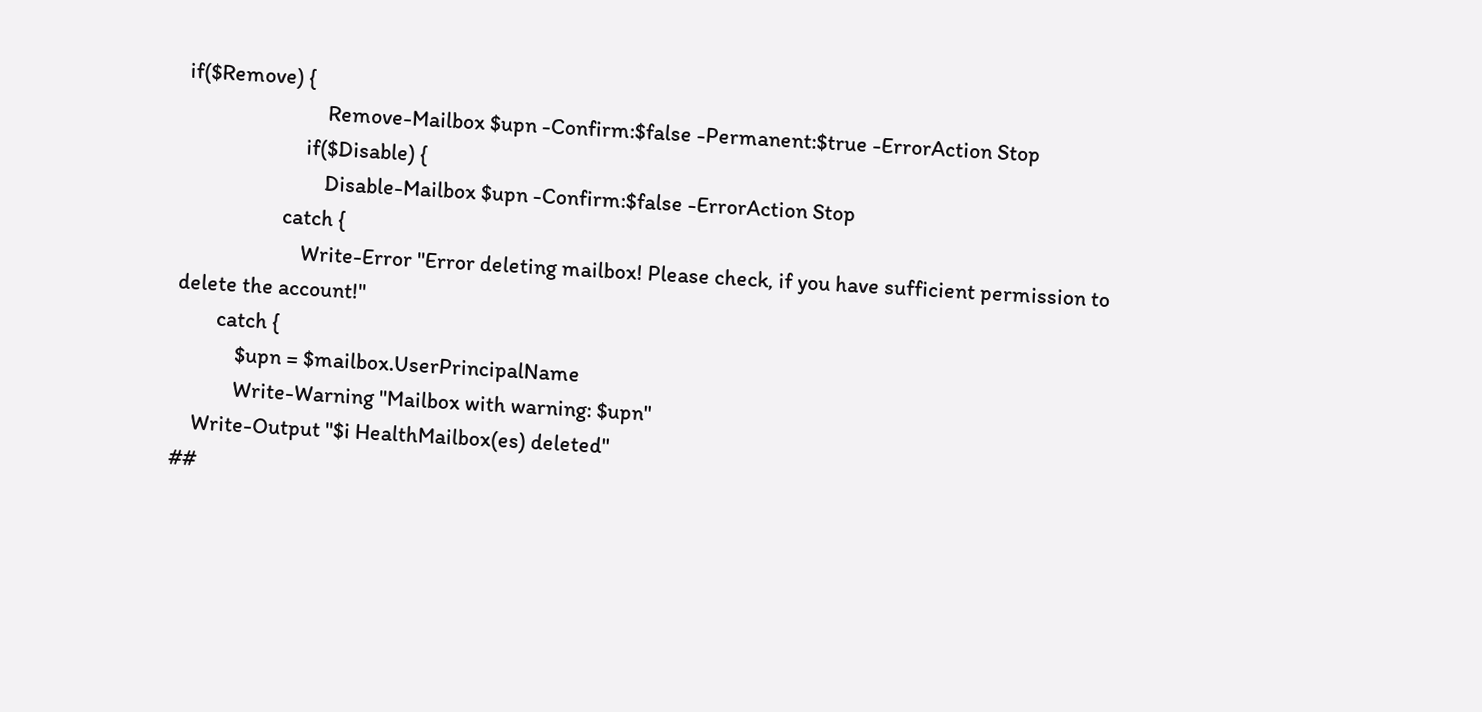if($Remove) {
                            Remove-Mailbox $upn -Confirm:$false -Permanent:$true -ErrorAction Stop
                        if($Disable) {
                            Disable-Mailbox $upn -Confirm:$false -ErrorAction Stop
                    catch {
                        Write-Error "Error deleting mailbox! Please check, if you have sufficient permission to delete the account!"
        catch {
            $upn = $mailbox.UserPrincipalName
            Write-Warning "Mailbox with warning: $upn"
    Write-Output "$i HealthMailbox(es) deleted"
##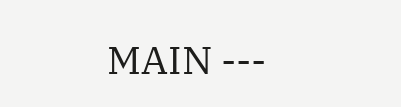MAIN ---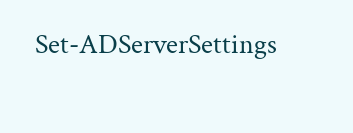Set-ADServerSettings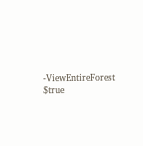-ViewEntireForest $true